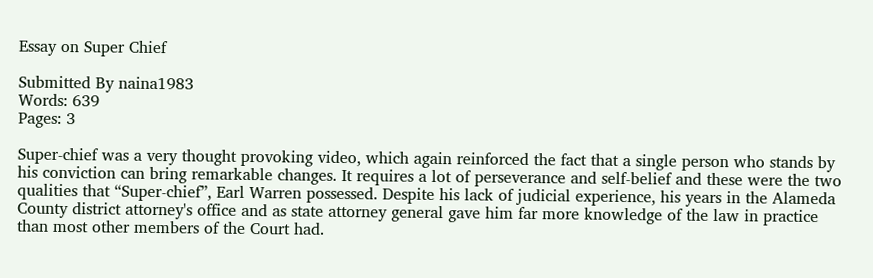Essay on Super Chief

Submitted By naina1983
Words: 639
Pages: 3

Super-chief was a very thought provoking video, which again reinforced the fact that a single person who stands by his conviction can bring remarkable changes. It requires a lot of perseverance and self-belief and these were the two qualities that “Super-chief”, Earl Warren possessed. Despite his lack of judicial experience, his years in the Alameda County district attorney's office and as state attorney general gave him far more knowledge of the law in practice than most other members of the Court had.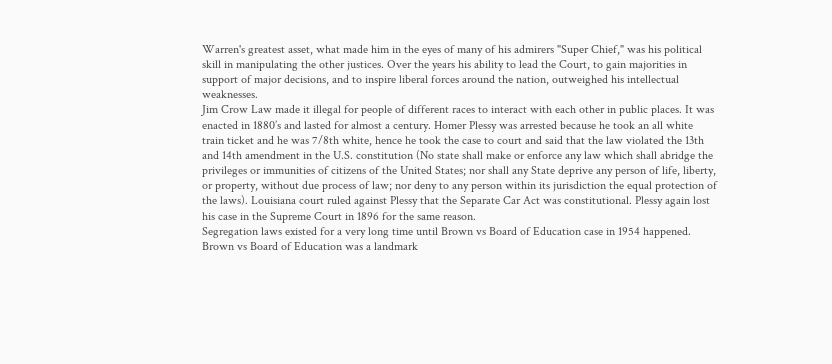Warren's greatest asset, what made him in the eyes of many of his admirers "Super Chief," was his political skill in manipulating the other justices. Over the years his ability to lead the Court, to gain majorities in support of major decisions, and to inspire liberal forces around the nation, outweighed his intellectual weaknesses.
Jim Crow Law made it illegal for people of different races to interact with each other in public places. It was enacted in 1880’s and lasted for almost a century. Homer Plessy was arrested because he took an all white train ticket and he was 7/8th white, hence he took the case to court and said that the law violated the 13th and 14th amendment in the U.S. constitution (No state shall make or enforce any law which shall abridge the privileges or immunities of citizens of the United States; nor shall any State deprive any person of life, liberty, or property, without due process of law; nor deny to any person within its jurisdiction the equal protection of the laws). Louisiana court ruled against Plessy that the Separate Car Act was constitutional. Plessy again lost his case in the Supreme Court in 1896 for the same reason.
Segregation laws existed for a very long time until Brown vs Board of Education case in 1954 happened. Brown vs Board of Education was a landmark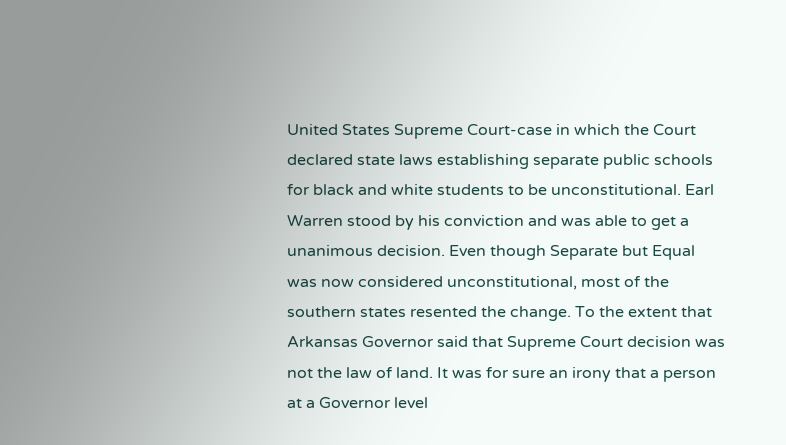United States Supreme Court-case in which the Court declared state laws establishing separate public schools for black and white students to be unconstitutional. Earl Warren stood by his conviction and was able to get a unanimous decision. Even though Separate but Equal was now considered unconstitutional, most of the southern states resented the change. To the extent that Arkansas Governor said that Supreme Court decision was not the law of land. It was for sure an irony that a person at a Governor level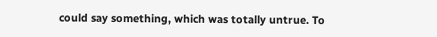could say something, which was totally untrue. To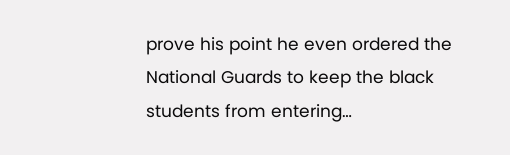prove his point he even ordered the National Guards to keep the black students from entering…